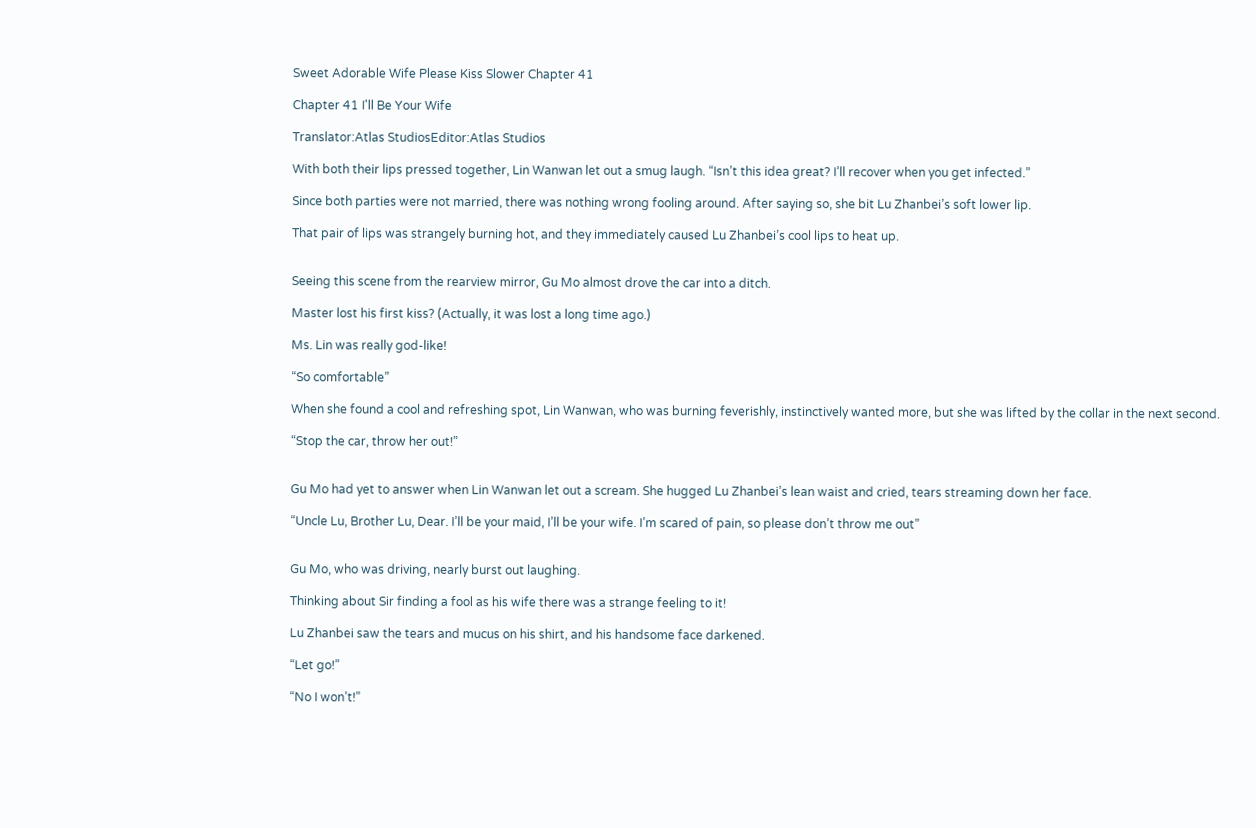Sweet Adorable Wife Please Kiss Slower Chapter 41

Chapter 41 I'll Be Your Wife

Translator:Atlas StudiosEditor:Atlas Studios

With both their lips pressed together, Lin Wanwan let out a smug laugh. “Isn’t this idea great? I’ll recover when you get infected.”

Since both parties were not married, there was nothing wrong fooling around. After saying so, she bit Lu Zhanbei’s soft lower lip.

That pair of lips was strangely burning hot, and they immediately caused Lu Zhanbei’s cool lips to heat up.


Seeing this scene from the rearview mirror, Gu Mo almost drove the car into a ditch.

Master lost his first kiss? (Actually, it was lost a long time ago.)

Ms. Lin was really god-like!

“So comfortable”

When she found a cool and refreshing spot, Lin Wanwan, who was burning feverishly, instinctively wanted more, but she was lifted by the collar in the next second.

“Stop the car, throw her out!”


Gu Mo had yet to answer when Lin Wanwan let out a scream. She hugged Lu Zhanbei’s lean waist and cried, tears streaming down her face.

“Uncle Lu, Brother Lu, Dear. I’ll be your maid, I’ll be your wife. I’m scared of pain, so please don’t throw me out”


Gu Mo, who was driving, nearly burst out laughing.

Thinking about Sir finding a fool as his wife there was a strange feeling to it!

Lu Zhanbei saw the tears and mucus on his shirt, and his handsome face darkened.

“Let go!”

“No I won’t!”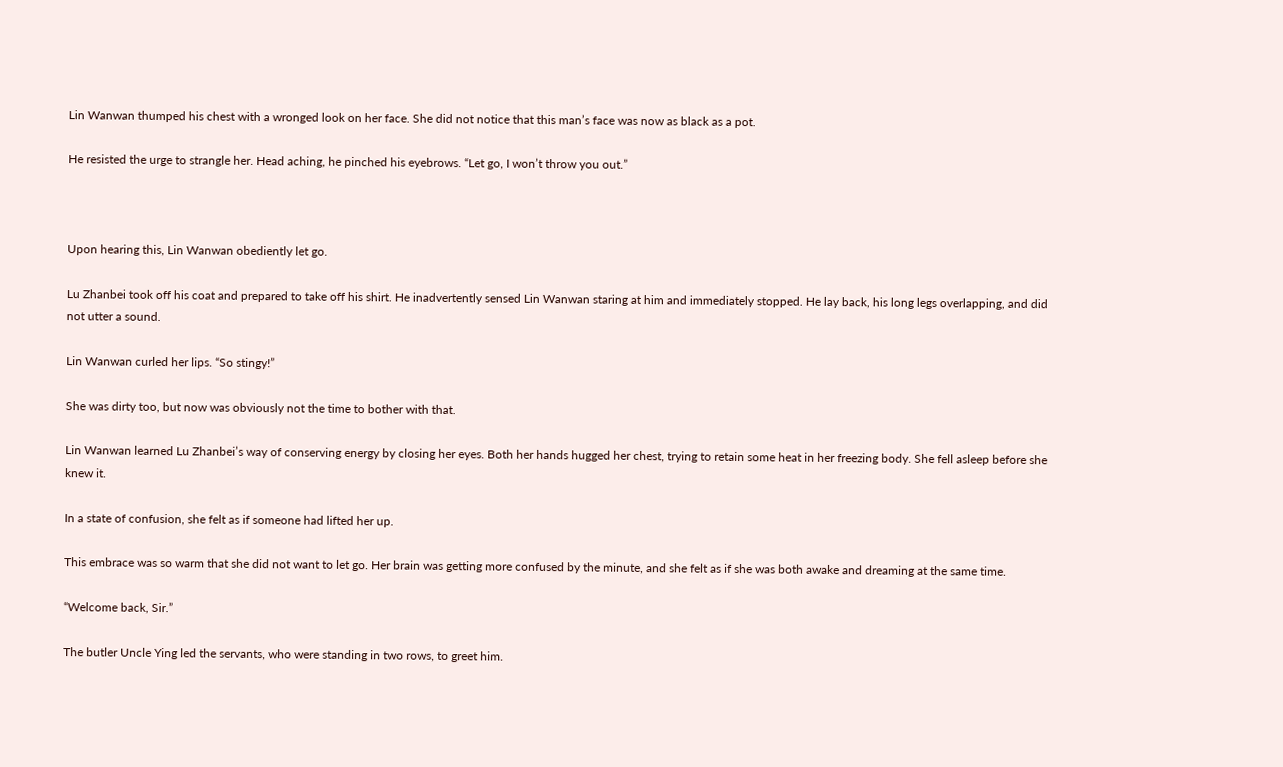Lin Wanwan thumped his chest with a wronged look on her face. She did not notice that this man’s face was now as black as a pot.

He resisted the urge to strangle her. Head aching, he pinched his eyebrows. “Let go, I won’t throw you out.”



Upon hearing this, Lin Wanwan obediently let go.

Lu Zhanbei took off his coat and prepared to take off his shirt. He inadvertently sensed Lin Wanwan staring at him and immediately stopped. He lay back, his long legs overlapping, and did not utter a sound.

Lin Wanwan curled her lips. “So stingy!”

She was dirty too, but now was obviously not the time to bother with that.

Lin Wanwan learned Lu Zhanbei’s way of conserving energy by closing her eyes. Both her hands hugged her chest, trying to retain some heat in her freezing body. She fell asleep before she knew it.

In a state of confusion, she felt as if someone had lifted her up.

This embrace was so warm that she did not want to let go. Her brain was getting more confused by the minute, and she felt as if she was both awake and dreaming at the same time.

“Welcome back, Sir.”

The butler Uncle Ying led the servants, who were standing in two rows, to greet him.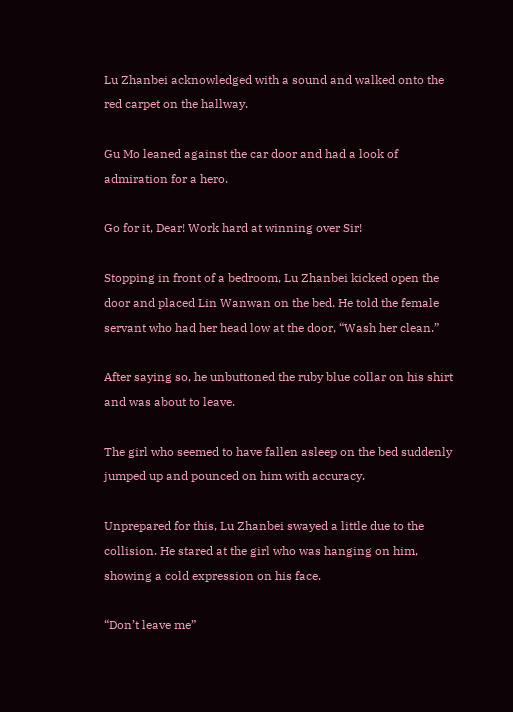Lu Zhanbei acknowledged with a sound and walked onto the red carpet on the hallway.

Gu Mo leaned against the car door and had a look of admiration for a hero.

Go for it, Dear! Work hard at winning over Sir!

Stopping in front of a bedroom, Lu Zhanbei kicked open the door and placed Lin Wanwan on the bed. He told the female servant who had her head low at the door, “Wash her clean.”

After saying so, he unbuttoned the ruby blue collar on his shirt and was about to leave.

The girl who seemed to have fallen asleep on the bed suddenly jumped up and pounced on him with accuracy.

Unprepared for this, Lu Zhanbei swayed a little due to the collision. He stared at the girl who was hanging on him, showing a cold expression on his face.

“Don’t leave me”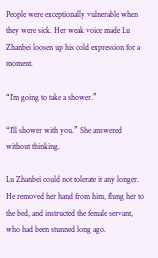People were exceptionally vulnerable when they were sick. Her weak voice made Lu Zhanbei loosen up his cold expression for a moment.

“I’m going to take a shower.”

“I’ll shower with you.” She answered without thinking.

Lu Zhanbei could not tolerate it any longer. He removed her hand from him, flung her to the bed, and instructed the female servant, who had been stunned long ago.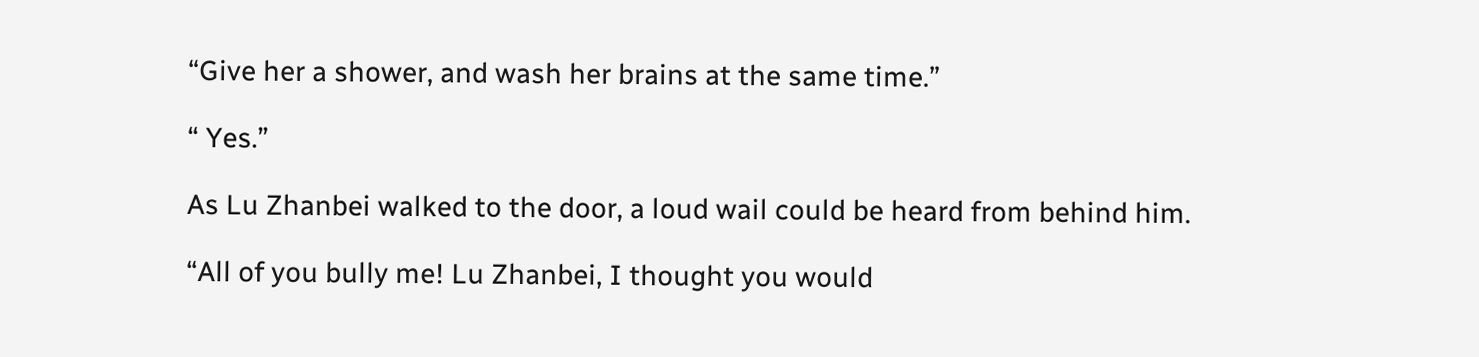“Give her a shower, and wash her brains at the same time.”

“ Yes.”

As Lu Zhanbei walked to the door, a loud wail could be heard from behind him.

“All of you bully me! Lu Zhanbei, I thought you would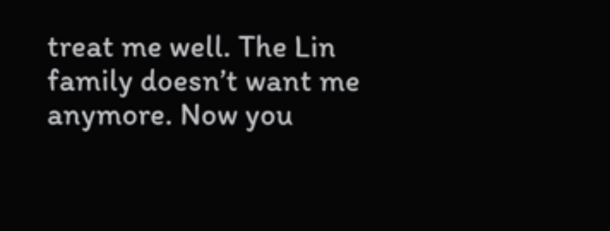treat me well. The Lin family doesn’t want me anymore. Now you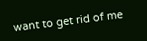want to get rid of me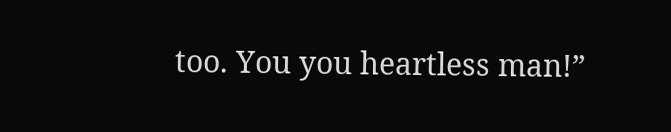too. You you heartless man!”